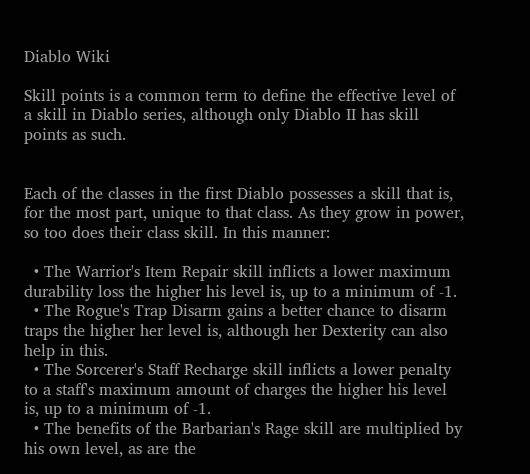Diablo Wiki

Skill points is a common term to define the effective level of a skill in Diablo series, although only Diablo II has skill points as such.


Each of the classes in the first Diablo possesses a skill that is, for the most part, unique to that class. As they grow in power, so too does their class skill. In this manner:

  • The Warrior's Item Repair skill inflicts a lower maximum durability loss the higher his level is, up to a minimum of -1.
  • The Rogue's Trap Disarm gains a better chance to disarm traps the higher her level is, although her Dexterity can also help in this.
  • The Sorcerer's Staff Recharge skill inflicts a lower penalty to a staff's maximum amount of charges the higher his level is, up to a minimum of -1.
  • The benefits of the Barbarian's Rage skill are multiplied by his own level, as are the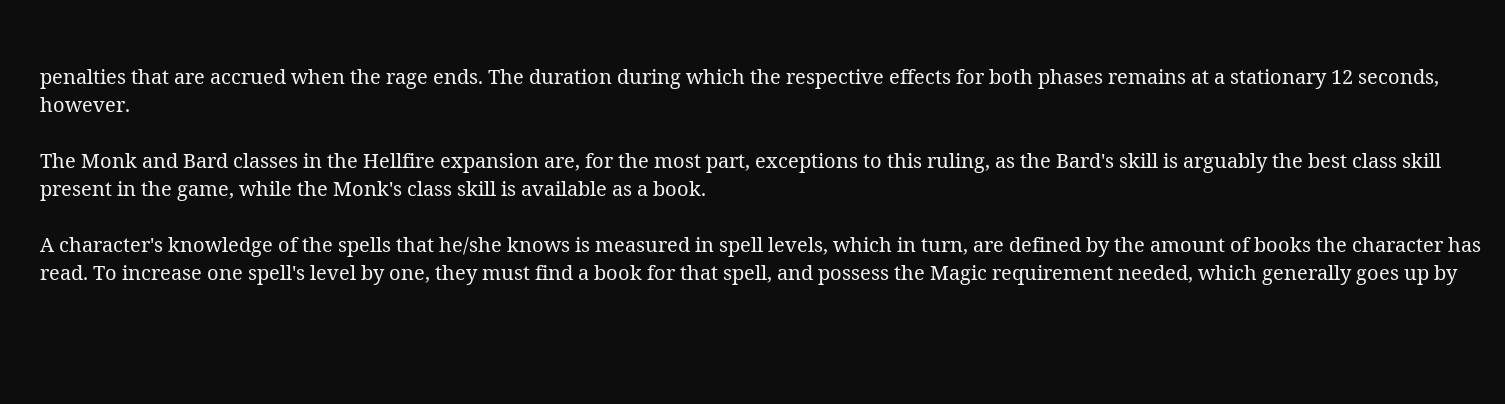penalties that are accrued when the rage ends. The duration during which the respective effects for both phases remains at a stationary 12 seconds, however.

The Monk and Bard classes in the Hellfire expansion are, for the most part, exceptions to this ruling, as the Bard's skill is arguably the best class skill present in the game, while the Monk's class skill is available as a book.

A character's knowledge of the spells that he/she knows is measured in spell levels, which in turn, are defined by the amount of books the character has read. To increase one spell's level by one, they must find a book for that spell, and possess the Magic requirement needed, which generally goes up by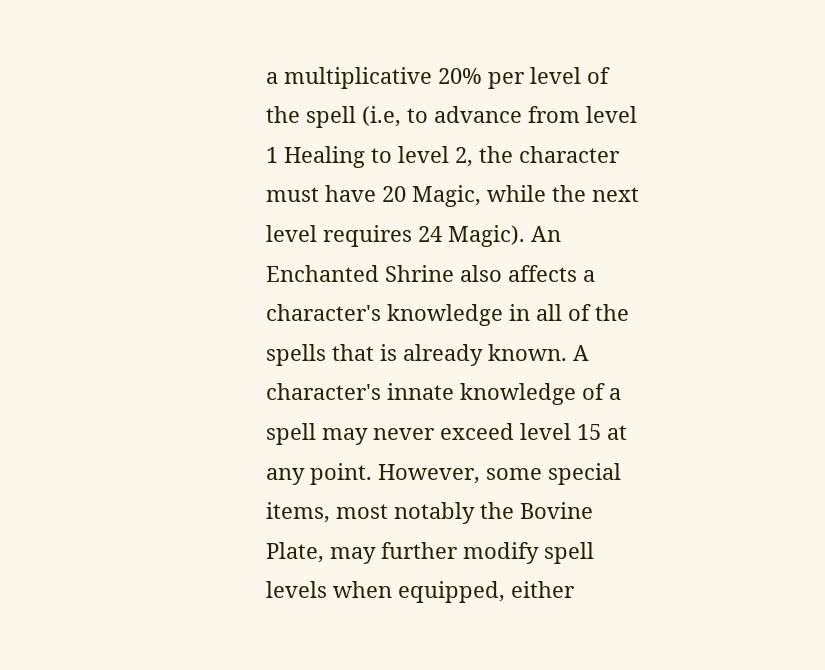a multiplicative 20% per level of the spell (i.e, to advance from level 1 Healing to level 2, the character must have 20 Magic, while the next level requires 24 Magic). An Enchanted Shrine also affects a character's knowledge in all of the spells that is already known. A character's innate knowledge of a spell may never exceed level 15 at any point. However, some special items, most notably the Bovine Plate, may further modify spell levels when equipped, either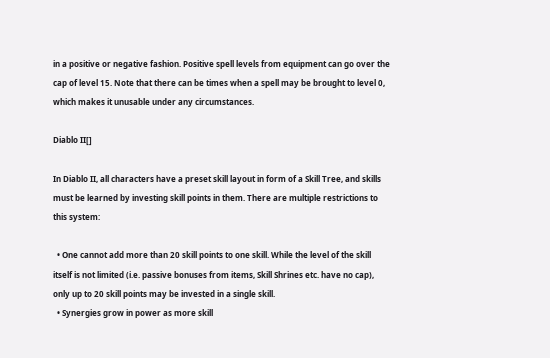in a positive or negative fashion. Positive spell levels from equipment can go over the cap of level 15. Note that there can be times when a spell may be brought to level 0, which makes it unusable under any circumstances.

Diablo II[]

In Diablo II, all characters have a preset skill layout in form of a Skill Tree, and skills must be learned by investing skill points in them. There are multiple restrictions to this system:

  • One cannot add more than 20 skill points to one skill. While the level of the skill itself is not limited (i.e. passive bonuses from items, Skill Shrines etc. have no cap), only up to 20 skill points may be invested in a single skill.
  • Synergies grow in power as more skill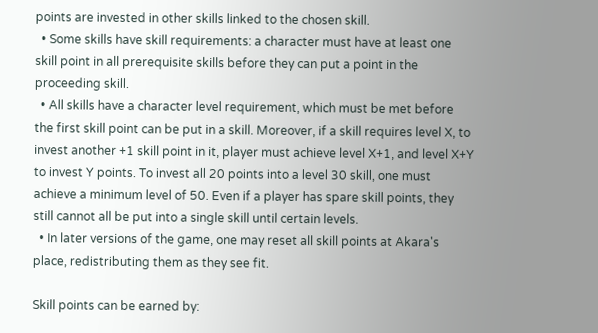points are invested in other skills linked to the chosen skill.
  • Some skills have skill requirements: a character must have at least one skill point in all prerequisite skills before they can put a point in the proceeding skill.
  • All skills have a character level requirement, which must be met before the first skill point can be put in a skill. Moreover, if a skill requires level X, to invest another +1 skill point in it, player must achieve level X+1, and level X+Y to invest Y points. To invest all 20 points into a level 30 skill, one must achieve a minimum level of 50. Even if a player has spare skill points, they still cannot all be put into a single skill until certain levels.
  • In later versions of the game, one may reset all skill points at Akara's place, redistributing them as they see fit.

Skill points can be earned by: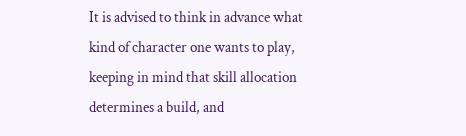It is advised to think in advance what kind of character one wants to play, keeping in mind that skill allocation determines a build, and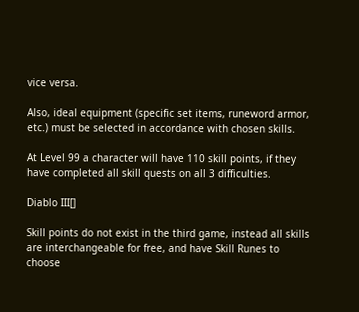vice versa.

Also, ideal equipment (specific set items, runeword armor, etc.) must be selected in accordance with chosen skills.

At Level 99 a character will have 110 skill points, if they have completed all skill quests on all 3 difficulties.

Diablo III[]

Skill points do not exist in the third game, instead all skills are interchangeable for free, and have Skill Runes to choose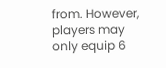from. However, players may only equip 6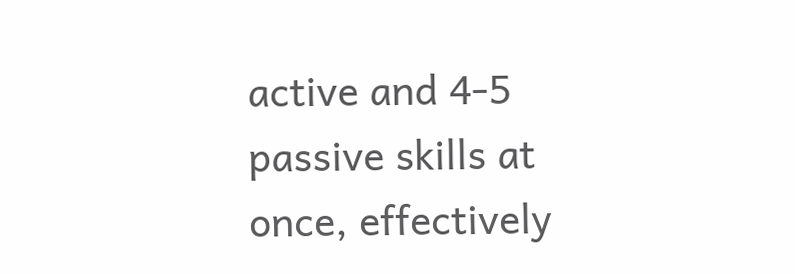active and 4-5 passive skills at once, effectively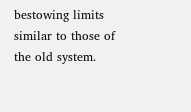bestowing limits similar to those of the old system.